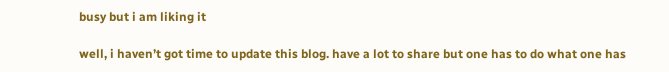busy but i am liking it

well, i haven’t got time to update this blog. have a lot to share but one has to do what one has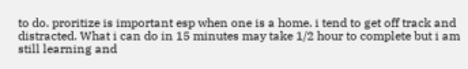to do. proritize is important esp when one is a home. i tend to get off track and distracted. What i can do in 15 minutes may take 1/2 hour to complete but i am still learning and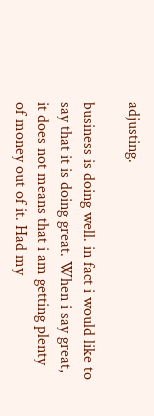adjusting.

business is doing well. in fact i would like to say that it is doing great. When i say great, it does not means that i am getting plenty of money out of it. Had my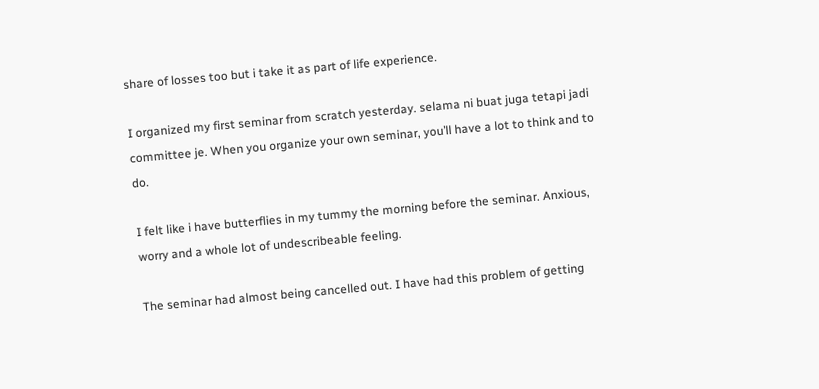share of losses too but i take it as part of life experience.

I organized my first seminar from scratch yesterday. selama ni buat juga tetapi jadi committee je. When you organize your own seminar, you’ll have a lot to think and to do.

I felt like i have butterflies in my tummy the morning before the seminar. Anxious, worry and a whole lot of undescribeable feeling.

The seminar had almost being cancelled out. I have had this problem of getting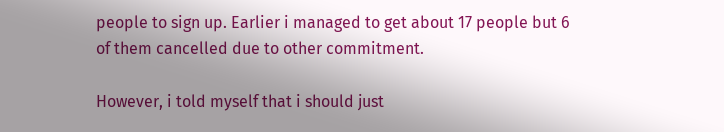people to sign up. Earlier i managed to get about 17 people but 6 of them cancelled due to other commitment.

However, i told myself that i should just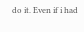do it. Even if i had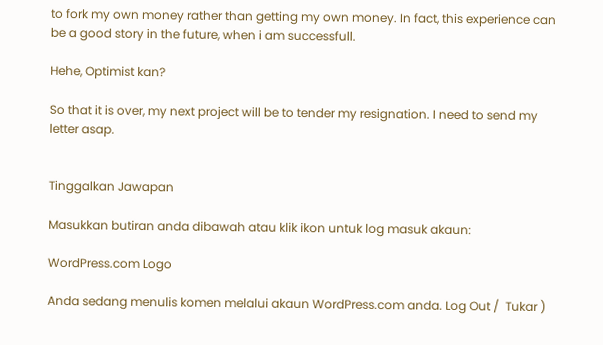to fork my own money rather than getting my own money. In fact, this experience can be a good story in the future, when i am successfull.

Hehe, Optimist kan?

So that it is over, my next project will be to tender my resignation. I need to send my letter asap.


Tinggalkan Jawapan

Masukkan butiran anda dibawah atau klik ikon untuk log masuk akaun:

WordPress.com Logo

Anda sedang menulis komen melalui akaun WordPress.com anda. Log Out /  Tukar )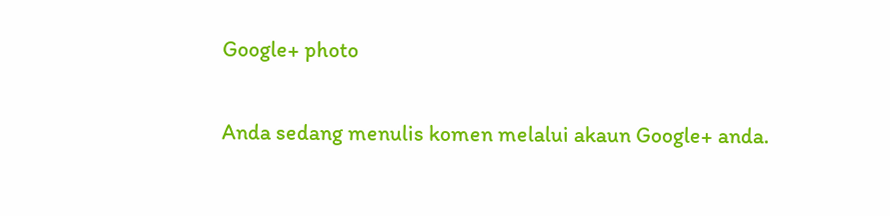Google+ photo

Anda sedang menulis komen melalui akaun Google+ anda.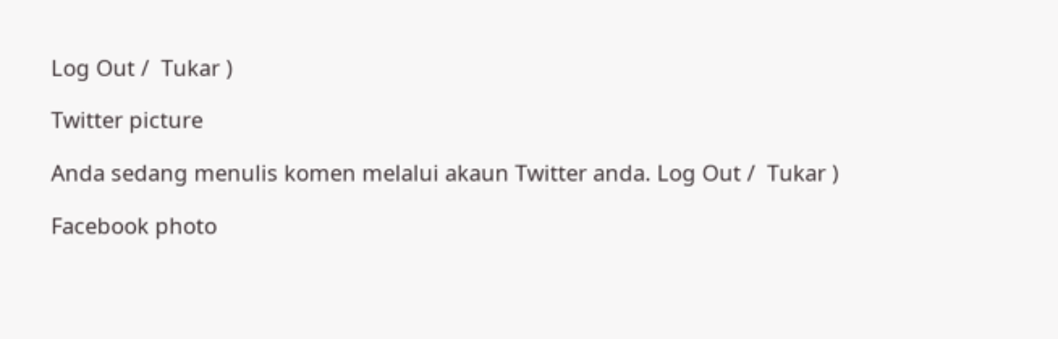Log Out /  Tukar )

Twitter picture

Anda sedang menulis komen melalui akaun Twitter anda. Log Out /  Tukar )

Facebook photo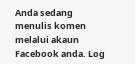Anda sedang menulis komen melalui akaun Facebook anda. Log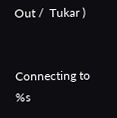Out /  Tukar )


Connecting to %s